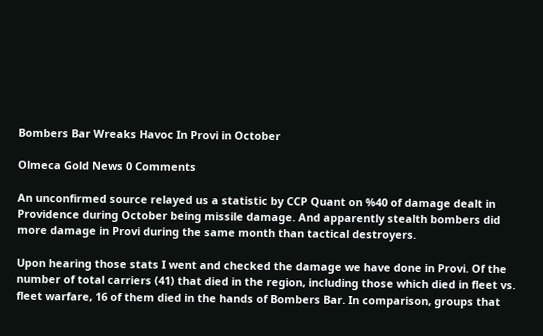Bombers Bar Wreaks Havoc In Provi in October

Olmeca Gold News 0 Comments

An unconfirmed source relayed us a statistic by CCP Quant on %40 of damage dealt in Providence during October being missile damage. And apparently stealth bombers did more damage in Provi during the same month than tactical destroyers.

Upon hearing those stats I went and checked the damage we have done in Provi. Of the number of total carriers (41) that died in the region, including those which died in fleet vs. fleet warfare, 16 of them died in the hands of Bombers Bar. In comparison, groups that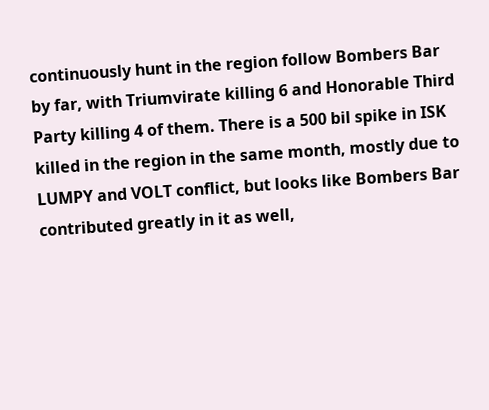continuously hunt in the region follow Bombers Bar by far, with Triumvirate killing 6 and Honorable Third Party killing 4 of them. There is a 500 bil spike in ISK killed in the region in the same month, mostly due to LUMPY and VOLT conflict, but looks like Bombers Bar contributed greatly in it as well,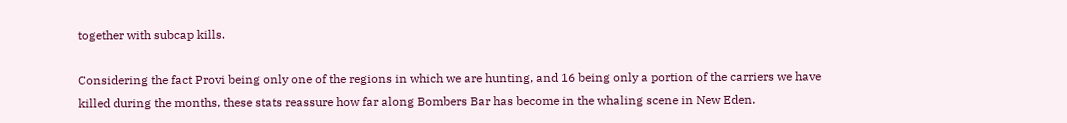together with subcap kills.

Considering the fact Provi being only one of the regions in which we are hunting, and 16 being only a portion of the carriers we have killed during the months, these stats reassure how far along Bombers Bar has become in the whaling scene in New Eden.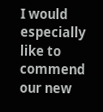I would especially like to commend our new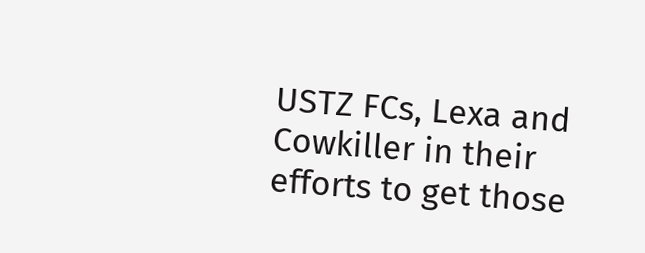USTZ FCs, Lexa and Cowkiller in their efforts to get those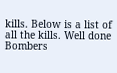kills. Below is a list of all the kills. Well done Bombers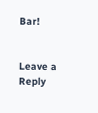Bar!


Leave a Reply